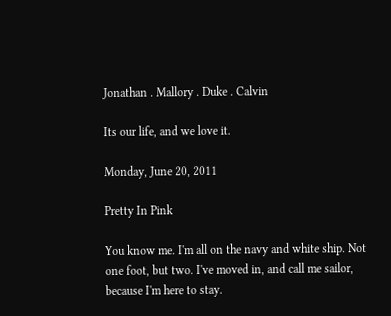Jonathan . Mallory . Duke . Calvin

Its our life, and we love it.

Monday, June 20, 2011

Pretty In Pink

You know me. I'm all on the navy and white ship. Not one foot, but two. I've moved in, and call me sailor, because I'm here to stay.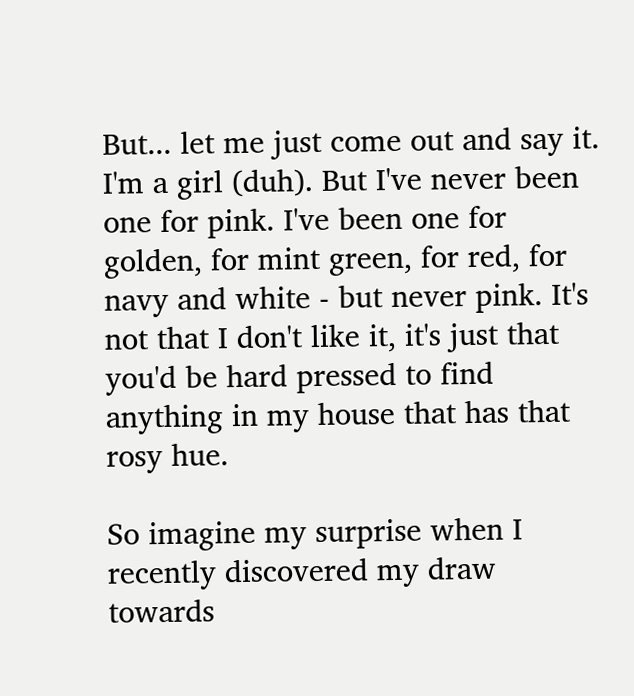But... let me just come out and say it. I'm a girl (duh). But I've never been one for pink. I've been one for golden, for mint green, for red, for navy and white - but never pink. It's not that I don't like it, it's just that you'd be hard pressed to find anything in my house that has that rosy hue.

So imagine my surprise when I recently discovered my draw towards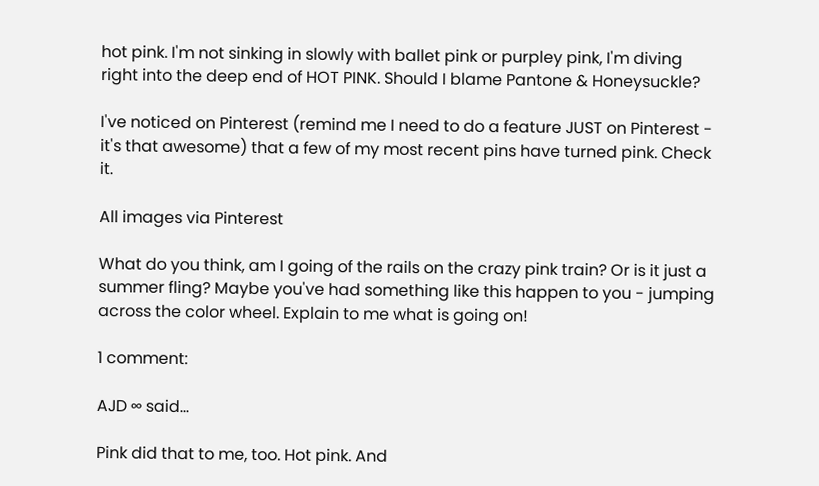hot pink. I'm not sinking in slowly with ballet pink or purpley pink, I'm diving right into the deep end of HOT PINK. Should I blame Pantone & Honeysuckle?

I've noticed on Pinterest (remind me I need to do a feature JUST on Pinterest - it's that awesome) that a few of my most recent pins have turned pink. Check it.

All images via Pinterest

What do you think, am I going of the rails on the crazy pink train? Or is it just a summer fling? Maybe you've had something like this happen to you - jumping across the color wheel. Explain to me what is going on!

1 comment:

AJD ∞ said...

Pink did that to me, too. Hot pink. And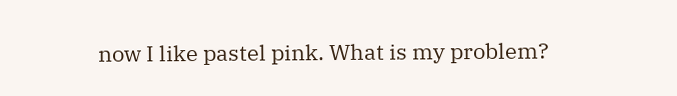now I like pastel pink. What is my problem?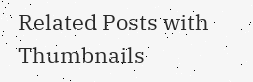Related Posts with Thumbnails